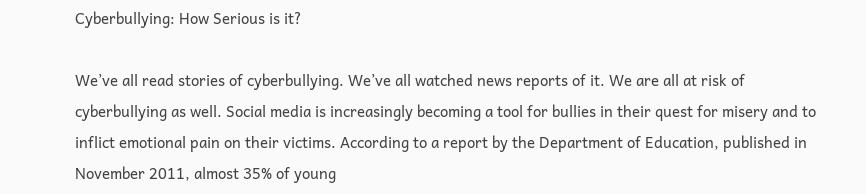Cyberbullying: How Serious is it?

We’ve all read stories of cyberbullying. We’ve all watched news reports of it. We are all at risk of cyberbullying as well. Social media is increasingly becoming a tool for bullies in their quest for misery and to inflict emotional pain on their victims. According to a report by the Department of Education, published in November 2011, almost 35% of young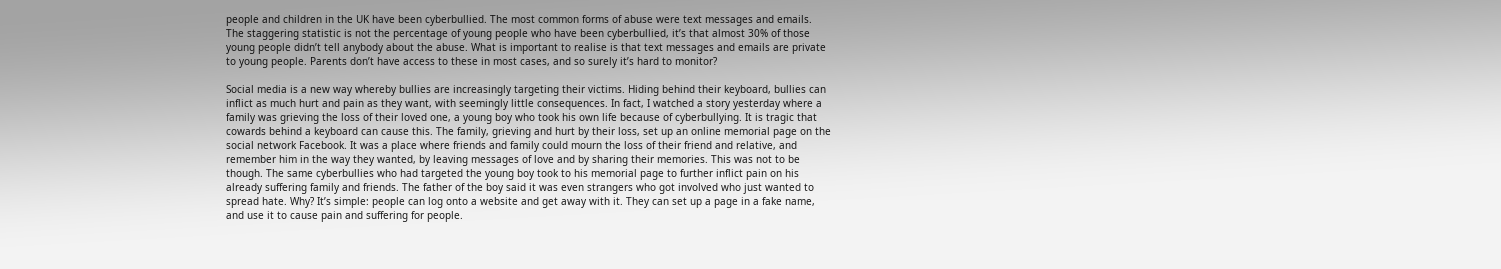people and children in the UK have been cyberbullied. The most common forms of abuse were text messages and emails. The staggering statistic is not the percentage of young people who have been cyberbullied, it’s that almost 30% of those young people didn’t tell anybody about the abuse. What is important to realise is that text messages and emails are private to young people. Parents don’t have access to these in most cases, and so surely it’s hard to monitor?

Social media is a new way whereby bullies are increasingly targeting their victims. Hiding behind their keyboard, bullies can inflict as much hurt and pain as they want, with seemingly little consequences. In fact, I watched a story yesterday where a family was grieving the loss of their loved one, a young boy who took his own life because of cyberbullying. It is tragic that cowards behind a keyboard can cause this. The family, grieving and hurt by their loss, set up an online memorial page on the social network Facebook. It was a place where friends and family could mourn the loss of their friend and relative, and remember him in the way they wanted, by leaving messages of love and by sharing their memories. This was not to be though. The same cyberbullies who had targeted the young boy took to his memorial page to further inflict pain on his already suffering family and friends. The father of the boy said it was even strangers who got involved who just wanted to spread hate. Why? It’s simple: people can log onto a website and get away with it. They can set up a page in a fake name, and use it to cause pain and suffering for people.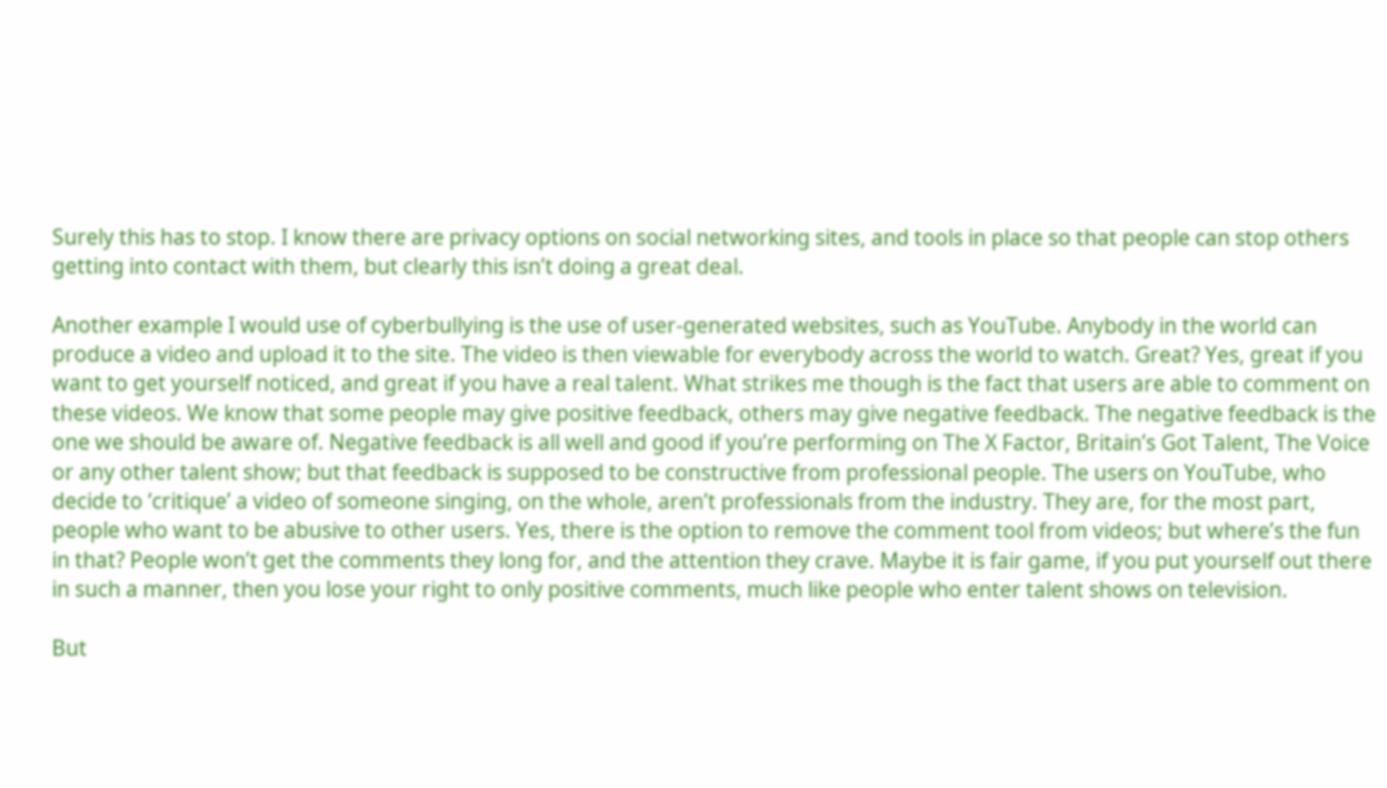Surely this has to stop. I know there are privacy options on social networking sites, and tools in place so that people can stop others getting into contact with them, but clearly this isn’t doing a great deal.

Another example I would use of cyberbullying is the use of user-generated websites, such as YouTube. Anybody in the world can produce a video and upload it to the site. The video is then viewable for everybody across the world to watch. Great? Yes, great if you want to get yourself noticed, and great if you have a real talent. What strikes me though is the fact that users are able to comment on these videos. We know that some people may give positive feedback, others may give negative feedback. The negative feedback is the one we should be aware of. Negative feedback is all well and good if you’re performing on The X Factor, Britain’s Got Talent, The Voice or any other talent show; but that feedback is supposed to be constructive from professional people. The users on YouTube, who decide to ‘critique’ a video of someone singing, on the whole, aren’t professionals from the industry. They are, for the most part, people who want to be abusive to other users. Yes, there is the option to remove the comment tool from videos; but where’s the fun in that? People won’t get the comments they long for, and the attention they crave. Maybe it is fair game, if you put yourself out there in such a manner, then you lose your right to only positive comments, much like people who enter talent shows on television.

But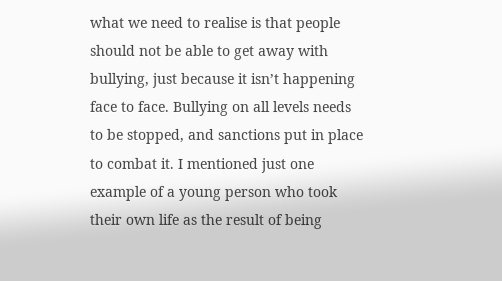what we need to realise is that people should not be able to get away with bullying, just because it isn’t happening face to face. Bullying on all levels needs to be stopped, and sanctions put in place to combat it. I mentioned just one example of a young person who took their own life as the result of being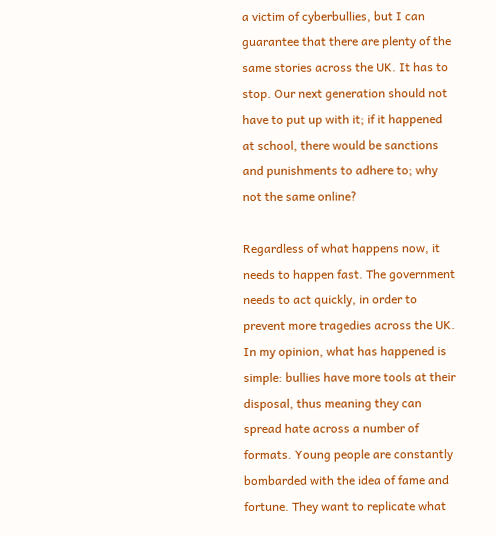a victim of cyberbullies, but I can guarantee that there are plenty of the same stories across the UK. It has to stop. Our next generation should not have to put up with it; if it happened at school, there would be sanctions and punishments to adhere to; why not the same online?

Regardless of what happens now, it needs to happen fast. The government needs to act quickly, in order to prevent more tragedies across the UK. In my opinion, what has happened is simple: bullies have more tools at their disposal, thus meaning they can spread hate across a number of formats. Young people are constantly bombarded with the idea of fame and fortune. They want to replicate what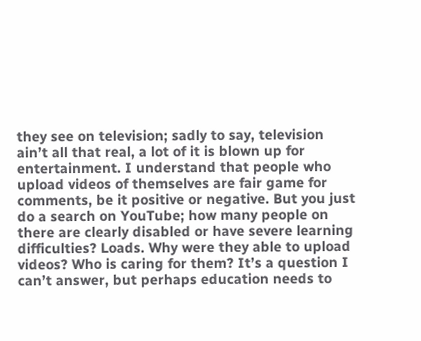they see on television; sadly to say, television ain’t all that real, a lot of it is blown up for entertainment. I understand that people who upload videos of themselves are fair game for comments, be it positive or negative. But you just do a search on YouTube; how many people on there are clearly disabled or have severe learning difficulties? Loads. Why were they able to upload videos? Who is caring for them? It’s a question I can’t answer, but perhaps education needs to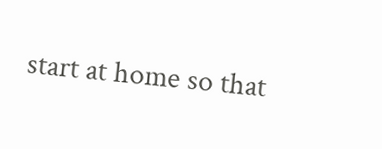start at home so that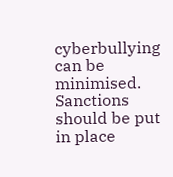cyberbullying can be minimised. Sanctions should be put in place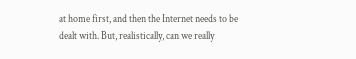at home first, and then the Internet needs to be dealt with. But, realistically, can we really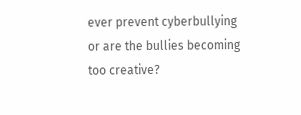ever prevent cyberbullying or are the bullies becoming too creative?